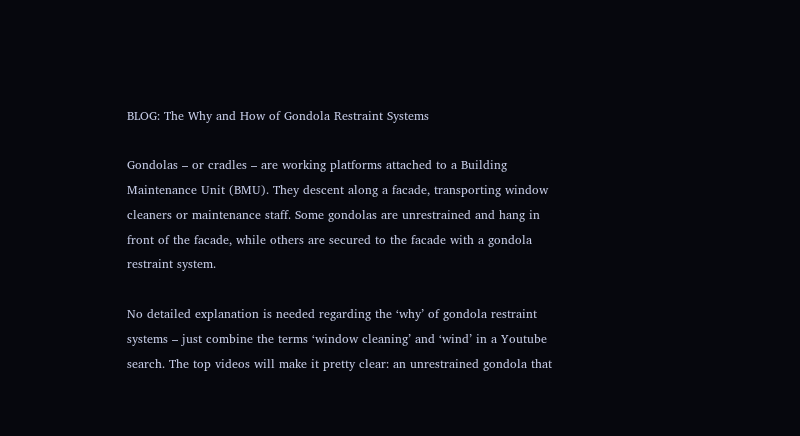BLOG: The Why and How of Gondola Restraint Systems

Gondolas – or cradles – are working platforms attached to a Building Maintenance Unit (BMU). They descent along a facade, transporting window cleaners or maintenance staff. Some gondolas are unrestrained and hang in front of the facade, while others are secured to the facade with a gondola restraint system.

No detailed explanation is needed regarding the ‘why’ of gondola restraint systems – just combine the terms ‘window cleaning’ and ‘wind’ in a Youtube search. The top videos will make it pretty clear: an unrestrained gondola that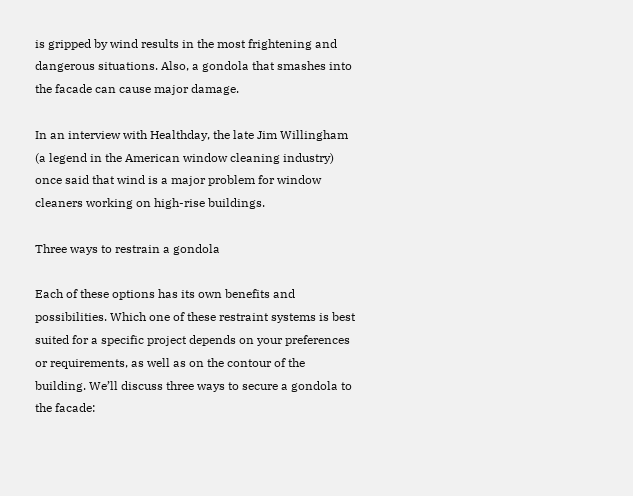is gripped by wind results in the most frightening and dangerous situations. Also, a gondola that smashes into the facade can cause major damage.

In an interview with Healthday, the late Jim Willingham (a legend in the American window cleaning industry) once said that wind is a major problem for window cleaners working on high-rise buildings.

Three ways to restrain a gondola

Each of these options has its own benefits and possibilities. Which one of these restraint systems is best suited for a specific project depends on your preferences or requirements, as well as on the contour of the building. We’ll discuss three ways to secure a gondola to the facade: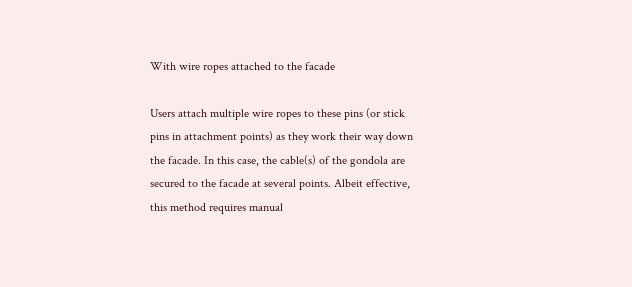With wire ropes attached to the facade

Users attach multiple wire ropes to these pins (or stick pins in attachment points) as they work their way down the facade. In this case, the cable(s) of the gondola are secured to the facade at several points. Albeit effective, this method requires manual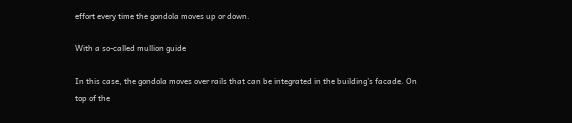effort every time the gondola moves up or down.

With a so-called mullion guide

In this case, the gondola moves over rails that can be integrated in the building’s facade. On top of the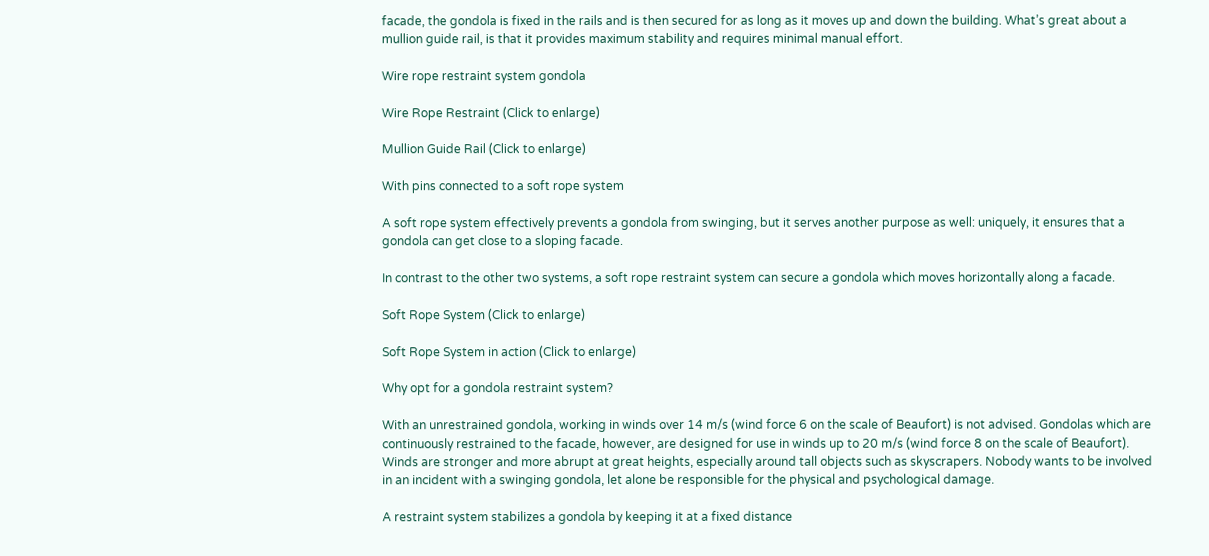facade, the gondola is fixed in the rails and is then secured for as long as it moves up and down the building. What’s great about a mullion guide rail, is that it provides maximum stability and requires minimal manual effort.

Wire rope restraint system gondola

Wire Rope Restraint (Click to enlarge)

Mullion Guide Rail (Click to enlarge)

With pins connected to a soft rope system

A soft rope system effectively prevents a gondola from swinging, but it serves another purpose as well: uniquely, it ensures that a gondola can get close to a sloping facade.

In contrast to the other two systems, a soft rope restraint system can secure a gondola which moves horizontally along a facade.

Soft Rope System (Click to enlarge)

Soft Rope System in action (Click to enlarge)

Why opt for a gondola restraint system?

With an unrestrained gondola, working in winds over 14 m/s (wind force 6 on the scale of Beaufort) is not advised. Gondolas which are continuously restrained to the facade, however, are designed for use in winds up to 20 m/s (wind force 8 on the scale of Beaufort). Winds are stronger and more abrupt at great heights, especially around tall objects such as skyscrapers. Nobody wants to be involved in an incident with a swinging gondola, let alone be responsible for the physical and psychological damage.

A restraint system stabilizes a gondola by keeping it at a fixed distance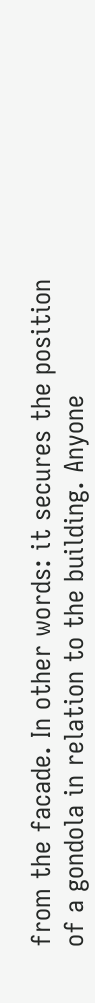from the facade. In other words: it secures the position of a gondola in relation to the building. Anyone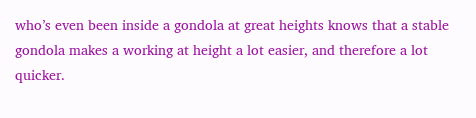who’s even been inside a gondola at great heights knows that a stable gondola makes a working at height a lot easier, and therefore a lot quicker.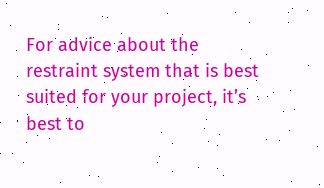For advice about the restraint system that is best suited for your project, it’s best to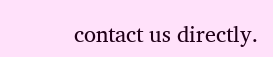contact us directly.